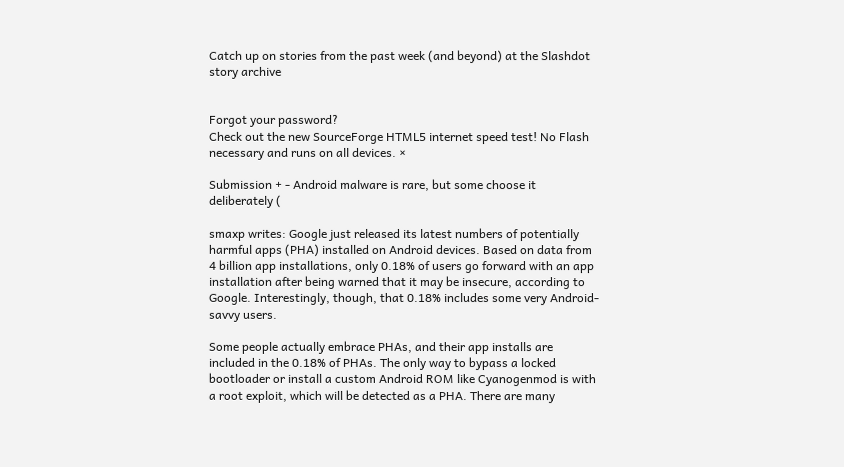Catch up on stories from the past week (and beyond) at the Slashdot story archive


Forgot your password?
Check out the new SourceForge HTML5 internet speed test! No Flash necessary and runs on all devices. ×

Submission + - Android malware is rare, but some choose it deliberately (

smaxp writes: Google just released its latest numbers of potentially harmful apps (PHA) installed on Android devices. Based on data from 4 billion app installations, only 0.18% of users go forward with an app installation after being warned that it may be insecure, according to Google. Interestingly, though, that 0.18% includes some very Android-savvy users.

Some people actually embrace PHAs, and their app installs are included in the 0.18% of PHAs. The only way to bypass a locked bootloader or install a custom Android ROM like Cyanogenmod is with a root exploit, which will be detected as a PHA. There are many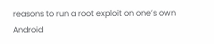reasons to run a root exploit on one’s own Android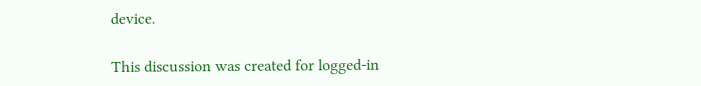device.

This discussion was created for logged-in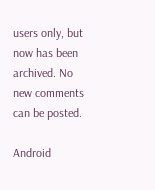users only, but now has been archived. No new comments can be posted.

Android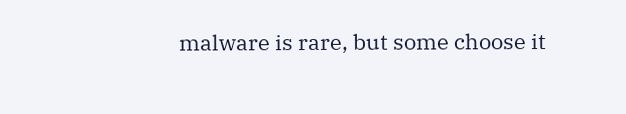malware is rare, but some choose it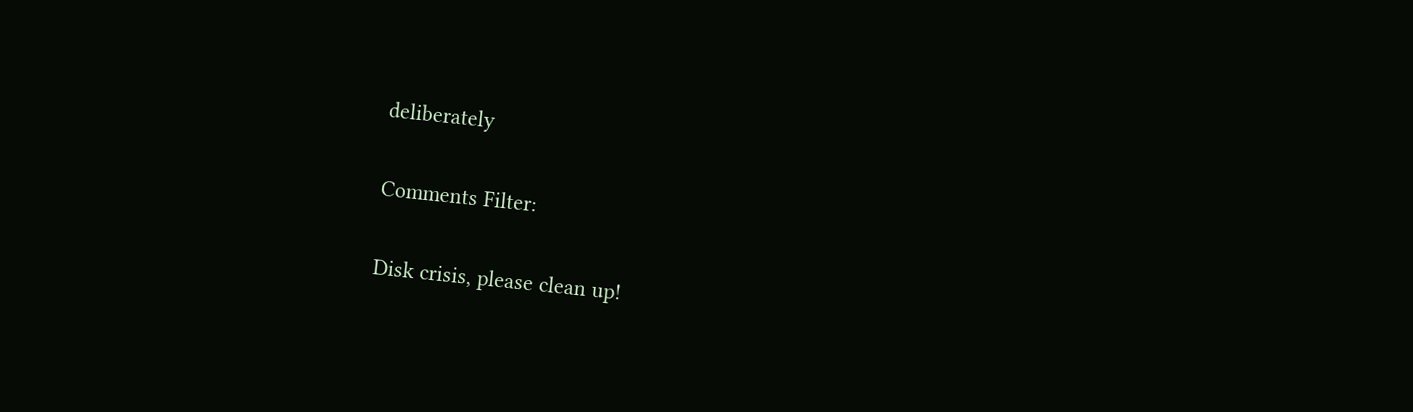deliberately

Comments Filter:

Disk crisis, please clean up!